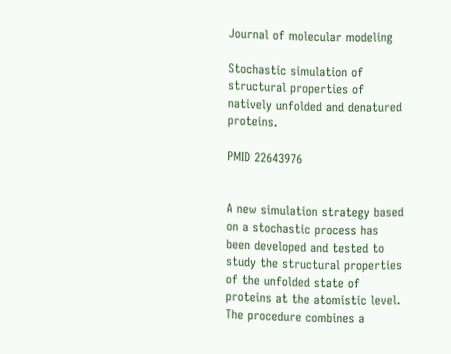Journal of molecular modeling

Stochastic simulation of structural properties of natively unfolded and denatured proteins.

PMID 22643976


A new simulation strategy based on a stochastic process has been developed and tested to study the structural properties of the unfolded state of proteins at the atomistic level. The procedure combines a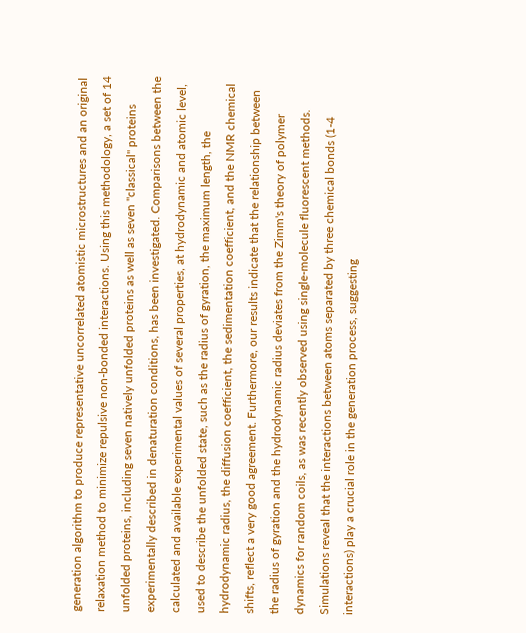generation algorithm to produce representative uncorrelated atomistic microstructures and an original relaxation method to minimize repulsive non-bonded interactions. Using this methodology, a set of 14 unfolded proteins, including seven natively unfolded proteins as well as seven "classical" proteins experimentally described in denaturation conditions, has been investigated. Comparisons between the calculated and available experimental values of several properties, at hydrodynamic and atomic level, used to describe the unfolded state, such as the radius of gyration, the maximum length, the hydrodynamic radius, the diffusion coefficient, the sedimentation coefficient, and the NMR chemical shifts, reflect a very good agreement. Furthermore, our results indicate that the relationship between the radius of gyration and the hydrodynamic radius deviates from the Zimm's theory of polymer dynamics for random coils, as was recently observed using single-molecule fluorescent methods. Simulations reveal that the interactions between atoms separated by three chemical bonds (1-4 interactions) play a crucial role in the generation process, suggesting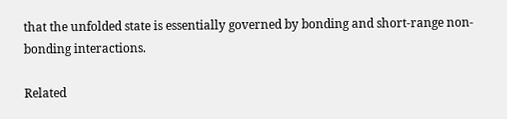that the unfolded state is essentially governed by bonding and short-range non-bonding interactions.

Related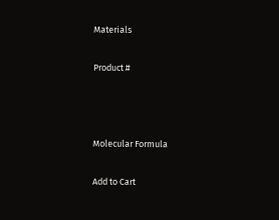Materials

Product #



Molecular Formula

Add to Cart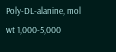Poly-DL-alanine, mol wt 1,000-5,000